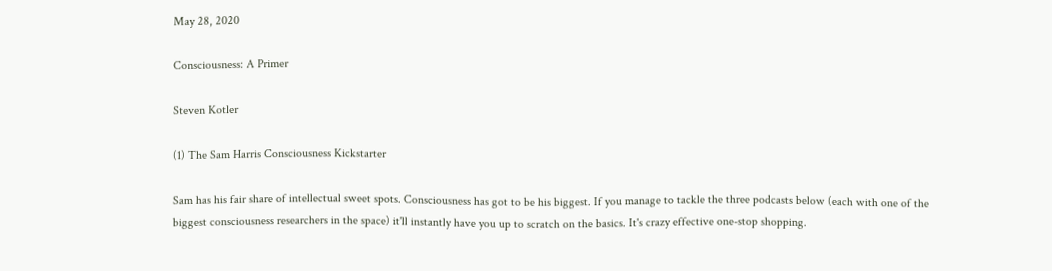May 28, 2020

Consciousness: A Primer

Steven Kotler

(1) The Sam Harris Consciousness Kickstarter

Sam has his fair share of intellectual sweet spots. Consciousness has got to be his biggest. If you manage to tackle the three podcasts below (each with one of the biggest consciousness researchers in the space) it'll instantly have you up to scratch on the basics. It's crazy effective one-stop shopping.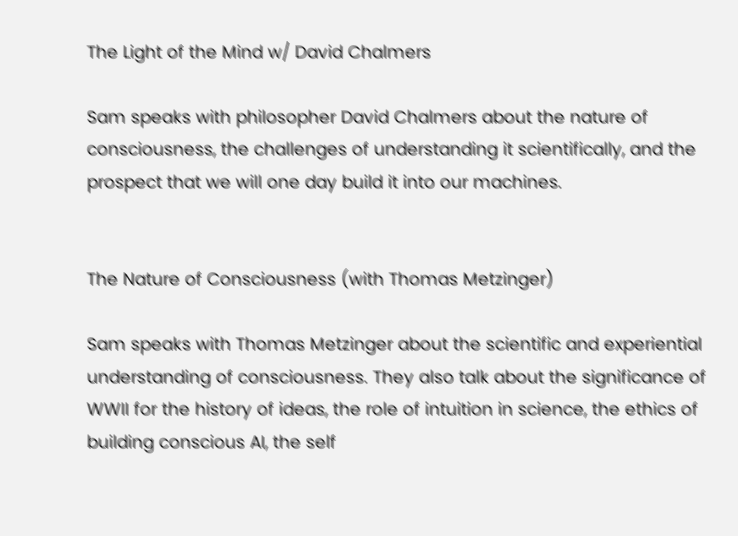The Light of the Mind w/ David Chalmers

Sam speaks with philosopher David Chalmers about the nature of consciousness, the challenges of understanding it scientifically, and the prospect that we will one day build it into our machines.


The Nature of Consciousness (with Thomas Metzinger)

Sam speaks with Thomas Metzinger about the scientific and experiential understanding of consciousness. They also talk about the significance of WWII for the history of ideas, the role of intuition in science, the ethics of building conscious AI, the self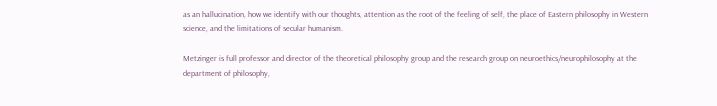as an hallucination, how we identify with our thoughts, attention as the root of the feeling of self, the place of Eastern philosophy in Western science, and the limitations of secular humanism.

Metzinger is full professor and director of the theoretical philosophy group and the research group on neuroethics/neurophilosophy at the department of philosophy,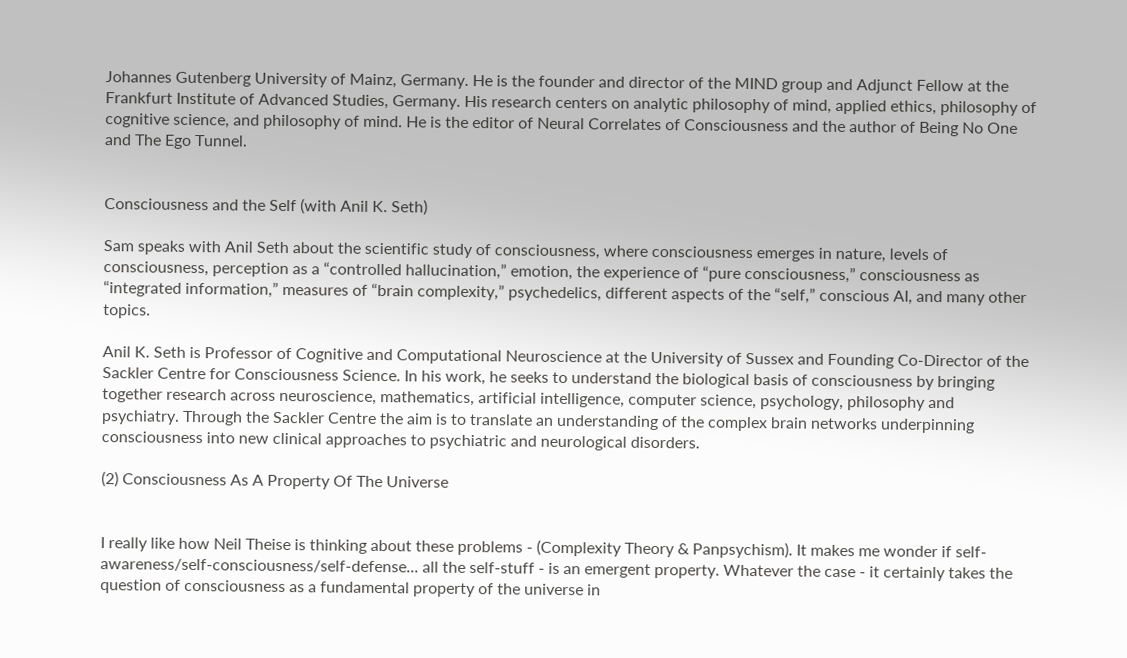Johannes Gutenberg University of Mainz, Germany. He is the founder and director of the MIND group and Adjunct Fellow at the Frankfurt Institute of Advanced Studies, Germany. His research centers on analytic philosophy of mind, applied ethics, philosophy of cognitive science, and philosophy of mind. He is the editor of Neural Correlates of Consciousness and the author of Being No One and The Ego Tunnel.


Consciousness and the Self (with Anil K. Seth)

Sam speaks with Anil Seth about the scientific study of consciousness, where consciousness emerges in nature, levels of consciousness, perception as a “controlled hallucination,” emotion, the experience of “pure consciousness,” consciousness as “integrated information,” measures of “brain complexity,” psychedelics, different aspects of the “self,” conscious AI, and many other topics.

Anil K. Seth is Professor of Cognitive and Computational Neuroscience at the University of Sussex and Founding Co-Director of the Sackler Centre for Consciousness Science. In his work, he seeks to understand the biological basis of consciousness by bringing together research across neuroscience, mathematics, artificial intelligence, computer science, psychology, philosophy and psychiatry. Through the Sackler Centre the aim is to translate an understanding of the complex brain networks underpinning consciousness into new clinical approaches to psychiatric and neurological disorders.

(2) Consciousness As A Property Of The Universe


I really like how Neil Theise is thinking about these problems - (Complexity Theory & Panpsychism). It makes me wonder if self-awareness/self-consciousness/self-defense... all the self-stuff - is an emergent property. Whatever the case - it certainly takes the question of consciousness as a fundamental property of the universe in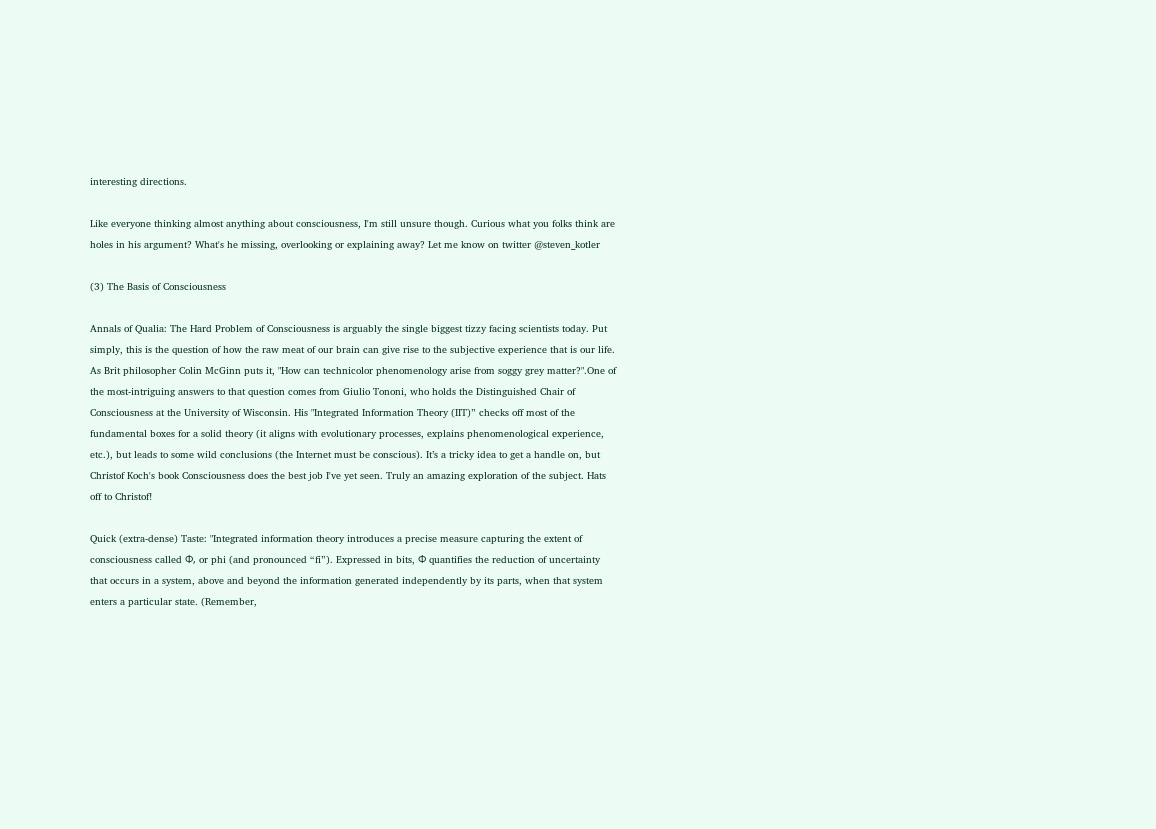interesting directions.

Like everyone thinking almost anything about consciousness, I'm still unsure though. Curious what you folks think are holes in his argument? What's he missing, overlooking or explaining away? Let me know on twitter @steven_kotler

(3) The Basis of Consciousness

Annals of Qualia: The Hard Problem of Consciousness is arguably the single biggest tizzy facing scientists today. Put simply, this is the question of how the raw meat of our brain can give rise to the subjective experience that is our life. As Brit philosopher Colin McGinn puts it, "How can technicolor phenomenology arise from soggy grey matter?".One of the most-intriguing answers to that question comes from Giulio Tononi, who holds the Distinguished Chair of Consciousness at the University of Wisconsin. His "Integrated Information Theory (IIT)” checks off most of the fundamental boxes for a solid theory (it aligns with evolutionary processes, explains phenomenological experience, etc.), but leads to some wild conclusions (the Internet must be conscious). It’s a tricky idea to get a handle on, but Christof Koch's book Consciousness does the best job I've yet seen. Truly an amazing exploration of the subject. Hats off to Christof!

Quick (extra-dense) Taste: "Integrated information theory introduces a precise measure capturing the extent of consciousness called Φ, or phi (and pronounced “fi”). Expressed in bits, Φ quantifies the reduction of uncertainty that occurs in a system, above and beyond the information generated independently by its parts, when that system enters a particular state. (Remember,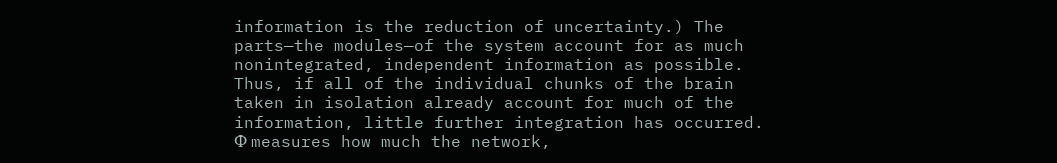information is the reduction of uncertainty.) The parts—the modules—of the system account for as much nonintegrated, independent information as possible. Thus, if all of the individual chunks of the brain taken in isolation already account for much of the information, little further integration has occurred. Φ measures how much the network,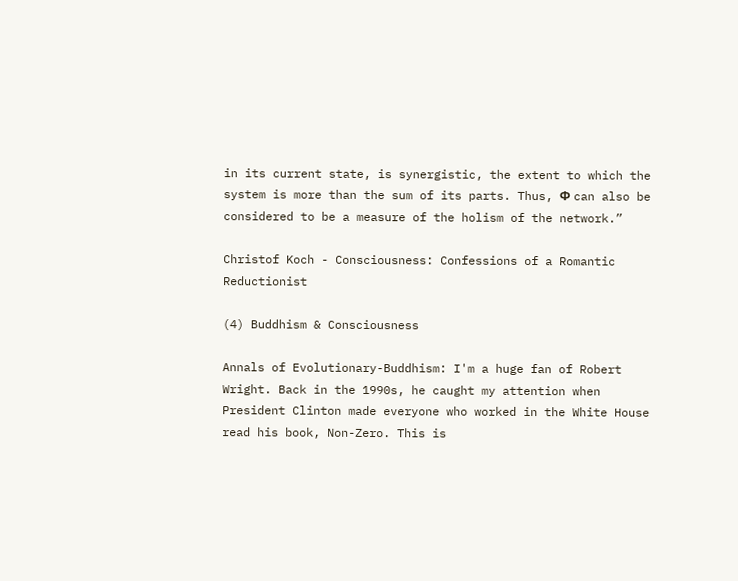in its current state, is synergistic, the extent to which the system is more than the sum of its parts. Thus, Φ can also be considered to be a measure of the holism of the network.”

Christof Koch - Consciousness: Confessions of a Romantic Reductionist

(4) Buddhism & Consciousness

Annals of Evolutionary-Buddhism: I'm a huge fan of Robert Wright. Back in the 1990s, he caught my attention when President Clinton made everyone who worked in the White House read his book, Non-Zero. This is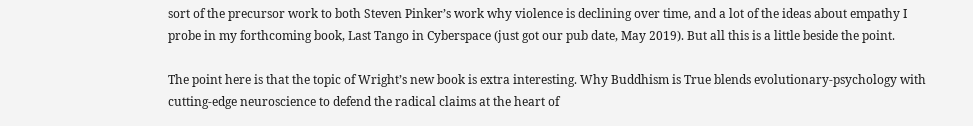sort of the precursor work to both Steven Pinker’s work why violence is declining over time, and a lot of the ideas about empathy I probe in my forthcoming book, Last Tango in Cyberspace (just got our pub date, May 2019). But all this is a little beside the point.

The point here is that the topic of Wright’s new book is extra interesting. Why Buddhism is True blends evolutionary-psychology with cutting-edge neuroscience to defend the radical claims at the heart of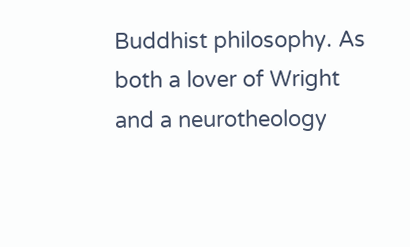Buddhist philosophy. As both a lover of Wright and a neurotheology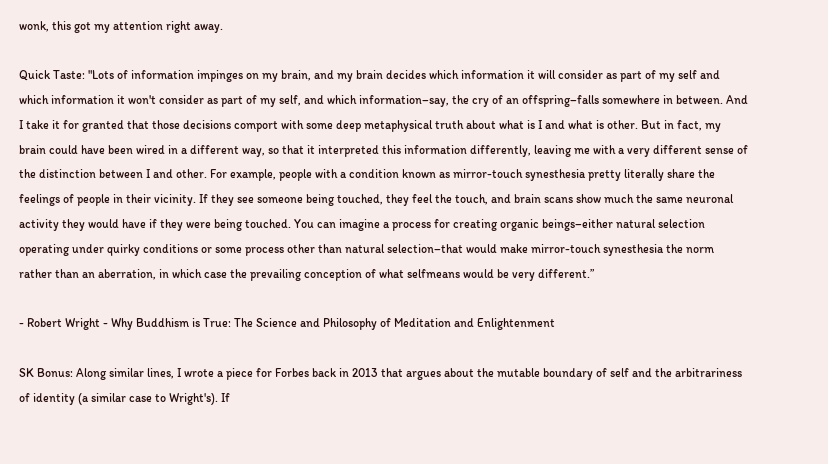wonk, this got my attention right away.

Quick Taste: "Lots of information impinges on my brain, and my brain decides which information it will consider as part of my self and which information it won't consider as part of my self, and which information–say, the cry of an offspring–falls somewhere in between. And I take it for granted that those decisions comport with some deep metaphysical truth about what is I and what is other. But in fact, my brain could have been wired in a different way, so that it interpreted this information differently, leaving me with a very different sense of the distinction between I and other. For example, people with a condition known as mirror-touch synesthesia pretty literally share the feelings of people in their vicinity. If they see someone being touched, they feel the touch, and brain scans show much the same neuronal activity they would have if they were being touched. You can imagine a process for creating organic beings–either natural selection operating under quirky conditions or some process other than natural selection–that would make mirror-touch synesthesia the norm rather than an aberration, in which case the prevailing conception of what selfmeans would be very different.”

- Robert Wright - Why Buddhism is True: The Science and Philosophy of Meditation and Enlightenment

SK Bonus: Along similar lines, I wrote a piece for Forbes back in 2013 that argues about the mutable boundary of self and the arbitrariness of identity (a similar case to Wright's). If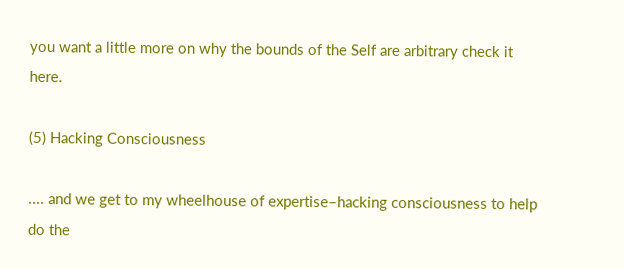you want a little more on why the bounds of the Self are arbitrary check it here.

(5) Hacking Consciousness

.... and we get to my wheelhouse of expertise–hacking consciousness to help do the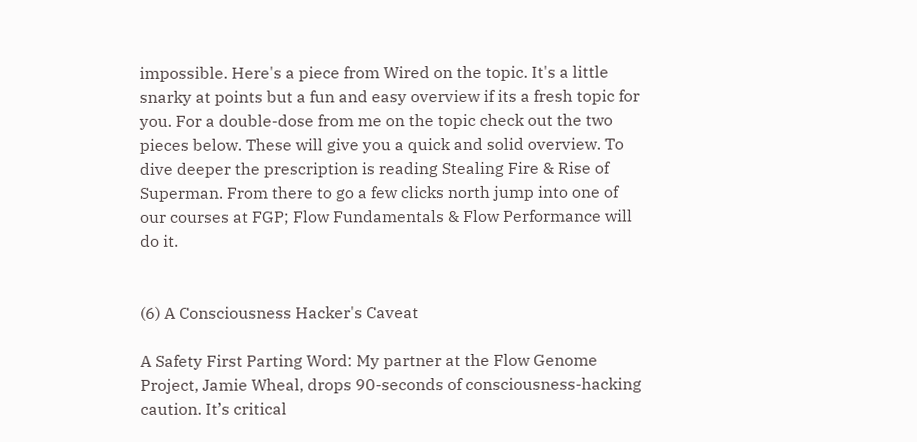impossible. Here's a piece from Wired on the topic. It's a little snarky at points but a fun and easy overview if its a fresh topic for you. For a double-dose from me on the topic check out the two pieces below. These will give you a quick and solid overview. To dive deeper the prescription is reading Stealing Fire & Rise of Superman. From there to go a few clicks north jump into one of our courses at FGP; Flow Fundamentals & Flow Performance will do it.


(6) A Consciousness Hacker's Caveat

A Safety First Parting Word: My partner at the Flow Genome Project, Jamie Wheal, drops 90-seconds of consciousness-hacking caution. It’s critical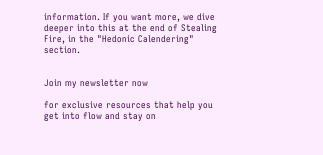information. If you want more, we dive deeper into this at the end of Stealing Fire, in the "Hedonic Calendering" section.


Join my newsletter now

for exclusive resources that help you get into flow and stay on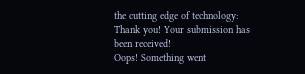the cutting edge of technology:
Thank you! Your submission has been received!
Oops! Something went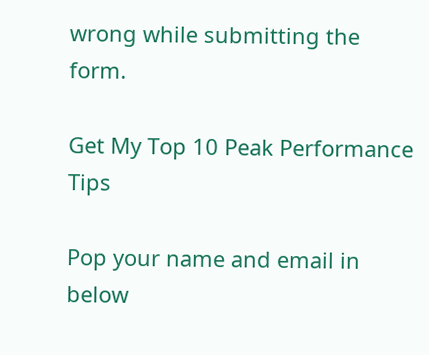wrong while submitting the form.

Get My Top 10 Peak Performance Tips

Pop your name and email in below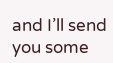and I’ll send you some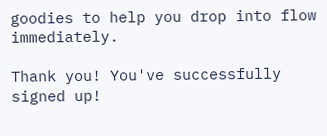goodies to help you drop into flow immediately.

Thank you! You've successfully signed up!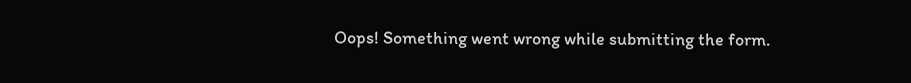Oops! Something went wrong while submitting the form.